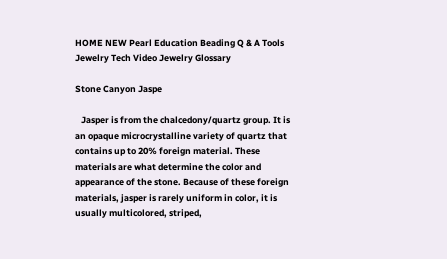HOME NEW Pearl Education Beading Q & A Tools Jewelry Tech Video Jewelry Glossary

Stone Canyon Jaspe

   Jasper is from the chalcedony/quartz group. It is an opaque microcrystalline variety of quartz that contains up to 20% foreign material. These materials are what determine the color and appearance of the stone. Because of these foreign materials, jasper is rarely uniform in color, it is usually multicolored, striped,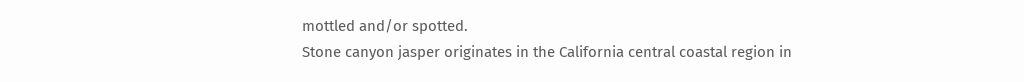mottled and/or spotted.
Stone canyon jasper originates in the California central coastal region in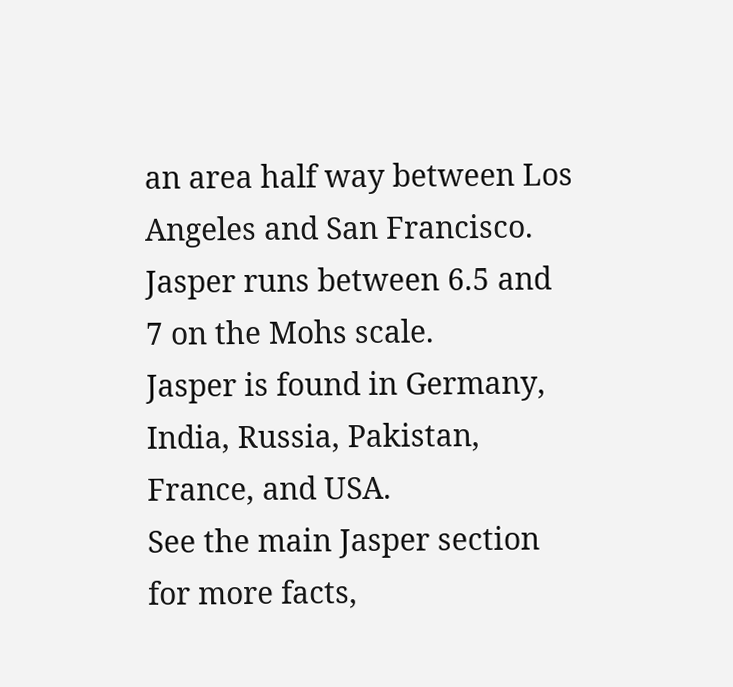an area half way between Los Angeles and San Francisco.
Jasper runs between 6.5 and 7 on the Mohs scale.
Jasper is found in Germany, India, Russia, Pakistan, France, and USA.
See the main Jasper section for more facts,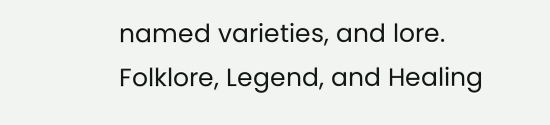named varieties, and lore.
Folklore, Legend, and Healing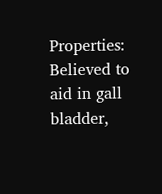Properties:
Believed to aid in gall bladder,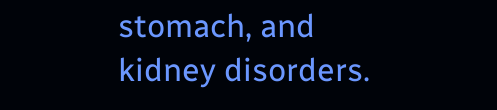stomach, and kidney disorders.